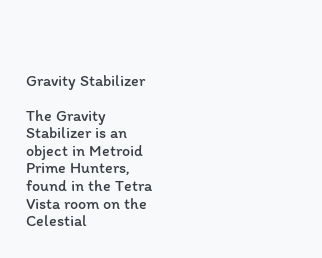Gravity Stabilizer

The Gravity Stabilizer is an object in Metroid Prime Hunters, found in the Tetra Vista room on the Celestial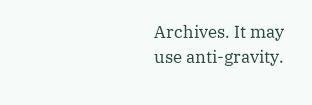Archives. It may use anti-gravity.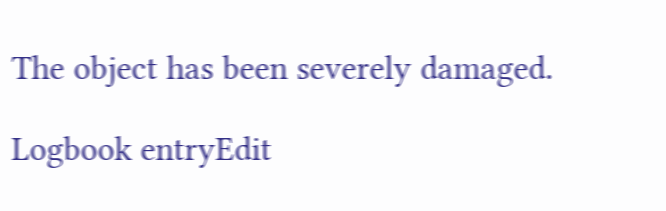The object has been severely damaged.

Logbook entryEdit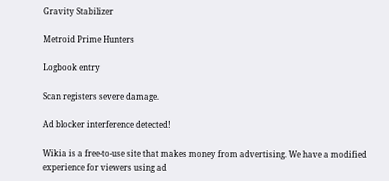Gravity Stabilizer

Metroid Prime Hunters

Logbook entry

Scan registers severe damage.

Ad blocker interference detected!

Wikia is a free-to-use site that makes money from advertising. We have a modified experience for viewers using ad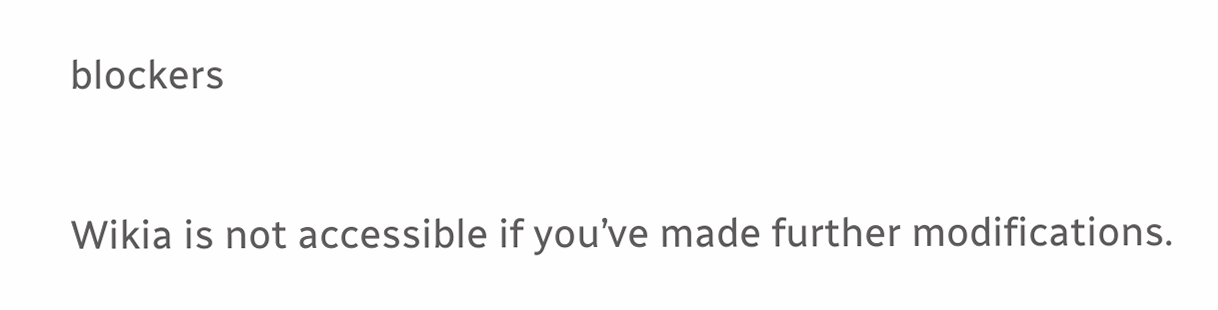blockers

Wikia is not accessible if you’ve made further modifications.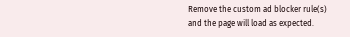Remove the custom ad blocker rule(s) and the page will load as expected.